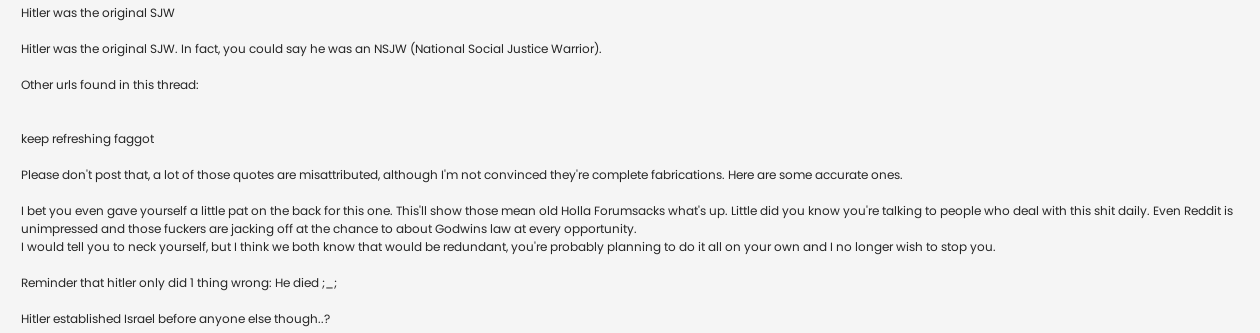Hitler was the original SJW

Hitler was the original SJW. In fact, you could say he was an NSJW (National Social Justice Warrior).

Other urls found in this thread:


keep refreshing faggot

Please don't post that, a lot of those quotes are misattributed, although I'm not convinced they're complete fabrications. Here are some accurate ones.

I bet you even gave yourself a little pat on the back for this one. This'll show those mean old Holla Forumsacks what's up. Little did you know you're talking to people who deal with this shit daily. Even Reddit is unimpressed and those fuckers are jacking off at the chance to about Godwins law at every opportunity.
I would tell you to neck yourself, but I think we both know that would be redundant, you're probably planning to do it all on your own and I no longer wish to stop you.

Reminder that hitler only did 1 thing wrong: He died ;_;

Hitler established Israel before anyone else though..?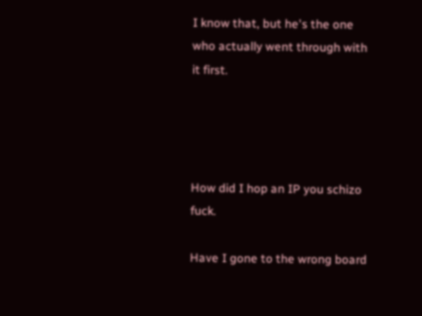I know that, but he's the one who actually went through with it first.




How did I hop an IP you schizo fuck.

Have I gone to the wrong board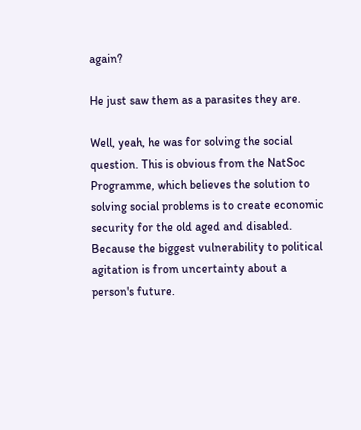again?

He just saw them as a parasites they are.

Well, yeah, he was for solving the social question. This is obvious from the NatSoc Programme, which believes the solution to solving social problems is to create economic security for the old aged and disabled. Because the biggest vulnerability to political agitation is from uncertainty about a person's future.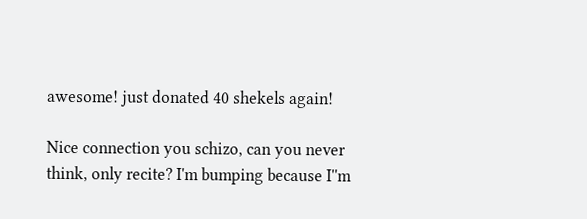awesome! just donated 40 shekels again!

Nice connection you schizo, can you never think, only recite? I'm bumping because I''m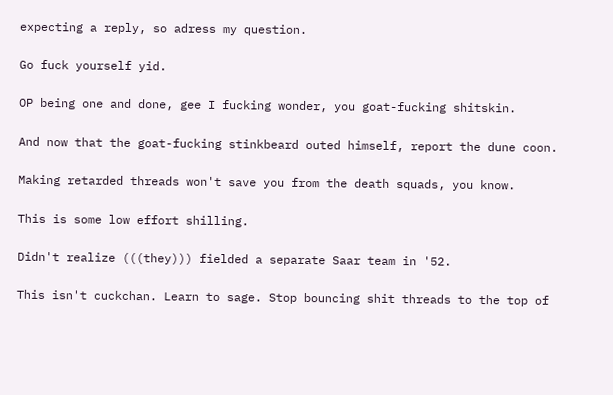expecting a reply, so adress my question.

Go fuck yourself yid.

OP being one and done, gee I fucking wonder, you goat-fucking shitskin.

And now that the goat-fucking stinkbeard outed himself, report the dune coon.

Making retarded threads won't save you from the death squads, you know.

This is some low effort shilling.

Didn't realize (((they))) fielded a separate Saar team in '52.

This isn't cuckchan. Learn to sage. Stop bouncing shit threads to the top of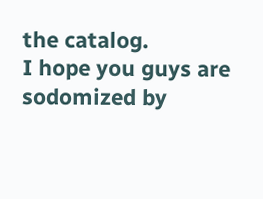the catalog.
I hope you guys are sodomized by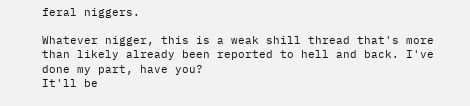feral niggers.

Whatever nigger, this is a weak shill thread that's more than likely already been reported to hell and back. I've done my part, have you?
It'll be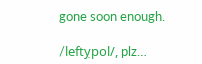gone soon enough.

/leftỵpol/, plz…